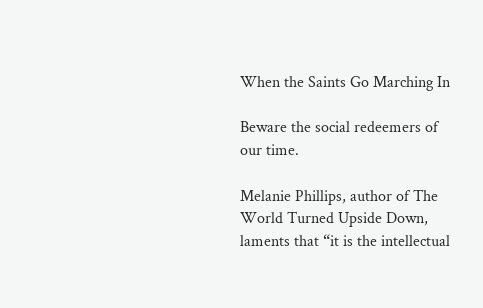When the Saints Go Marching In

Beware the social redeemers of our time.

Melanie Phillips, author of The World Turned Upside Down, laments that “it is the intellectual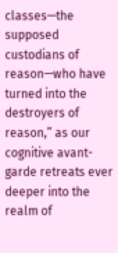classes—the supposed custodians of reason—who have turned into the destroyers of reason,” as our cognitive avant-garde retreats ever deeper into the realm of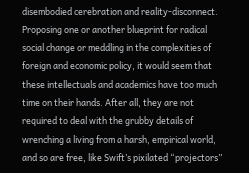disembodied cerebration and reality-disconnect. Proposing one or another blueprint for radical social change or meddling in the complexities of foreign and economic policy, it would seem that these intellectuals and academics have too much time on their hands. After all, they are not required to deal with the grubby details of wrenching a living from a harsh, empirical world, and so are free, like Swift’s pixilated “projectors”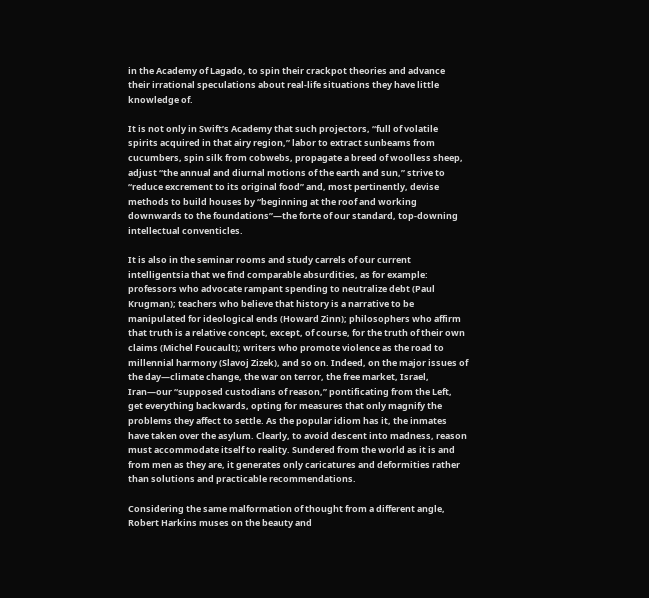in the Academy of Lagado, to spin their crackpot theories and advance their irrational speculations about real-life situations they have little knowledge of.

It is not only in Swift’s Academy that such projectors, “full of volatile spirits acquired in that airy region,” labor to extract sunbeams from cucumbers, spin silk from cobwebs, propagate a breed of woolless sheep, adjust “the annual and diurnal motions of the earth and sun,” strive to “reduce excrement to its original food” and, most pertinently, devise methods to build houses by “beginning at the roof and working downwards to the foundations”—the forte of our standard, top-downing intellectual conventicles.

It is also in the seminar rooms and study carrels of our current intelligentsia that we find comparable absurdities, as for example: professors who advocate rampant spending to neutralize debt (Paul Krugman); teachers who believe that history is a narrative to be manipulated for ideological ends (Howard Zinn); philosophers who affirm that truth is a relative concept, except, of course, for the truth of their own claims (Michel Foucault); writers who promote violence as the road to millennial harmony (Slavoj Zizek), and so on. Indeed, on the major issues of the day—climate change, the war on terror, the free market, Israel, Iran—our “supposed custodians of reason,” pontificating from the Left, get everything backwards, opting for measures that only magnify the problems they affect to settle. As the popular idiom has it, the inmates have taken over the asylum. Clearly, to avoid descent into madness, reason must accommodate itself to reality. Sundered from the world as it is and from men as they are, it generates only caricatures and deformities rather than solutions and practicable recommendations.

Considering the same malformation of thought from a different angle, Robert Harkins muses on the beauty and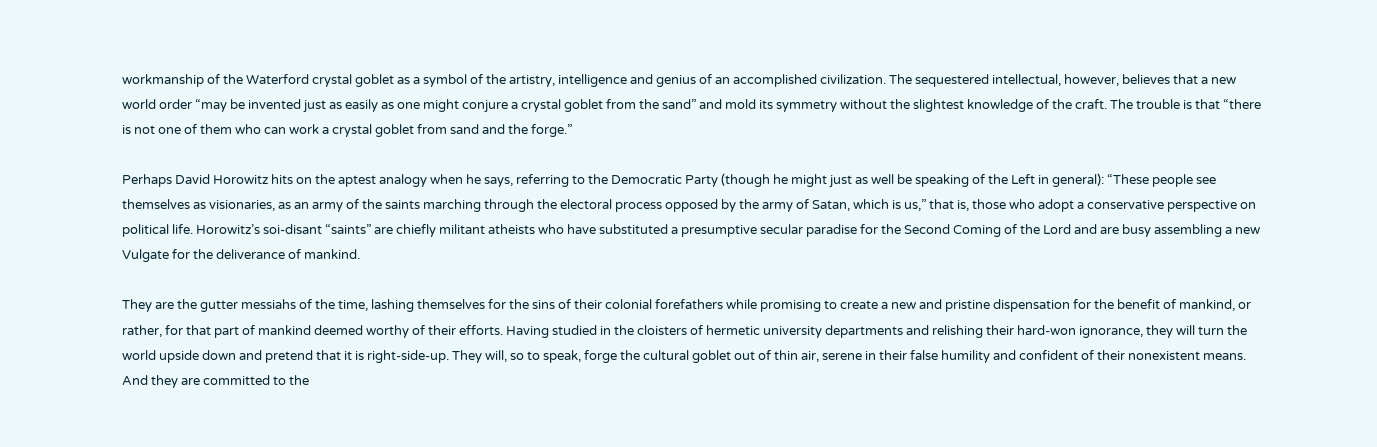workmanship of the Waterford crystal goblet as a symbol of the artistry, intelligence and genius of an accomplished civilization. The sequestered intellectual, however, believes that a new world order “may be invented just as easily as one might conjure a crystal goblet from the sand” and mold its symmetry without the slightest knowledge of the craft. The trouble is that “there is not one of them who can work a crystal goblet from sand and the forge.”

Perhaps David Horowitz hits on the aptest analogy when he says, referring to the Democratic Party (though he might just as well be speaking of the Left in general): “These people see themselves as visionaries, as an army of the saints marching through the electoral process opposed by the army of Satan, which is us,” that is, those who adopt a conservative perspective on political life. Horowitz’s soi-disant “saints” are chiefly militant atheists who have substituted a presumptive secular paradise for the Second Coming of the Lord and are busy assembling a new Vulgate for the deliverance of mankind.

They are the gutter messiahs of the time, lashing themselves for the sins of their colonial forefathers while promising to create a new and pristine dispensation for the benefit of mankind, or rather, for that part of mankind deemed worthy of their efforts. Having studied in the cloisters of hermetic university departments and relishing their hard-won ignorance, they will turn the world upside down and pretend that it is right-side-up. They will, so to speak, forge the cultural goblet out of thin air, serene in their false humility and confident of their nonexistent means. And they are committed to the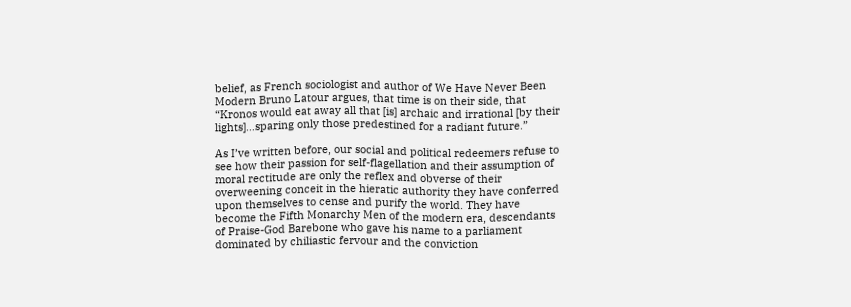belief, as French sociologist and author of We Have Never Been Modern Bruno Latour argues, that time is on their side, that “Kronos would eat away all that [is] archaic and irrational [by their lights]…sparing only those predestined for a radiant future.”

As I’ve written before, our social and political redeemers refuse to see how their passion for self-flagellation and their assumption of moral rectitude are only the reflex and obverse of their overweening conceit in the hieratic authority they have conferred upon themselves to cense and purify the world. They have become the Fifth Monarchy Men of the modern era, descendants of Praise-God Barebone who gave his name to a parliament dominated by chiliastic fervour and the conviction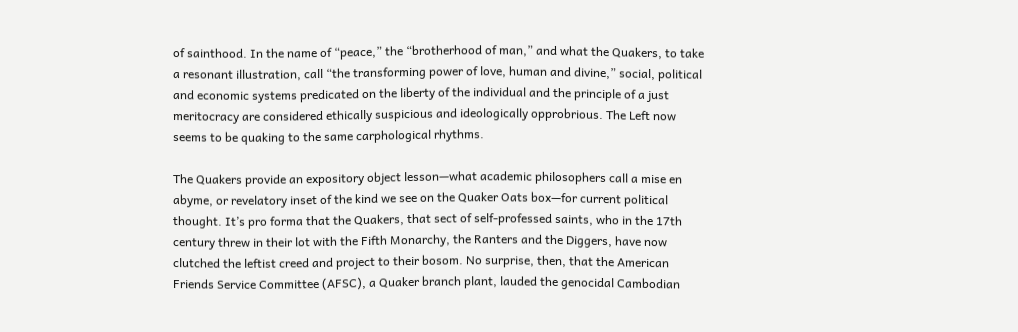of sainthood. In the name of “peace,” the “brotherhood of man,” and what the Quakers, to take a resonant illustration, call “the transforming power of love, human and divine,” social, political and economic systems predicated on the liberty of the individual and the principle of a just meritocracy are considered ethically suspicious and ideologically opprobrious. The Left now seems to be quaking to the same carphological rhythms.

The Quakers provide an expository object lesson—what academic philosophers call a mise en abyme, or revelatory inset of the kind we see on the Quaker Oats box—for current political thought. It’s pro forma that the Quakers, that sect of self-professed saints, who in the 17th century threw in their lot with the Fifth Monarchy, the Ranters and the Diggers, have now clutched the leftist creed and project to their bosom. No surprise, then, that the American Friends Service Committee (AFSC), a Quaker branch plant, lauded the genocidal Cambodian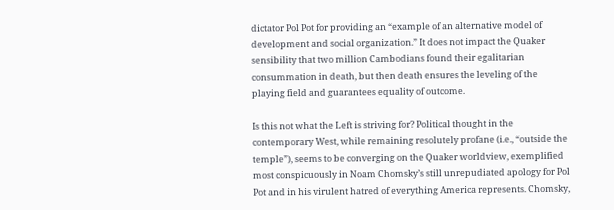dictator Pol Pot for providing an “example of an alternative model of development and social organization.” It does not impact the Quaker sensibility that two million Cambodians found their egalitarian consummation in death, but then death ensures the leveling of the playing field and guarantees equality of outcome.

Is this not what the Left is striving for? Political thought in the contemporary West, while remaining resolutely profane (i.e., “outside the temple”), seems to be converging on the Quaker worldview, exemplified most conspicuously in Noam Chomsky’s still unrepudiated apology for Pol Pot and in his virulent hatred of everything America represents. Chomsky,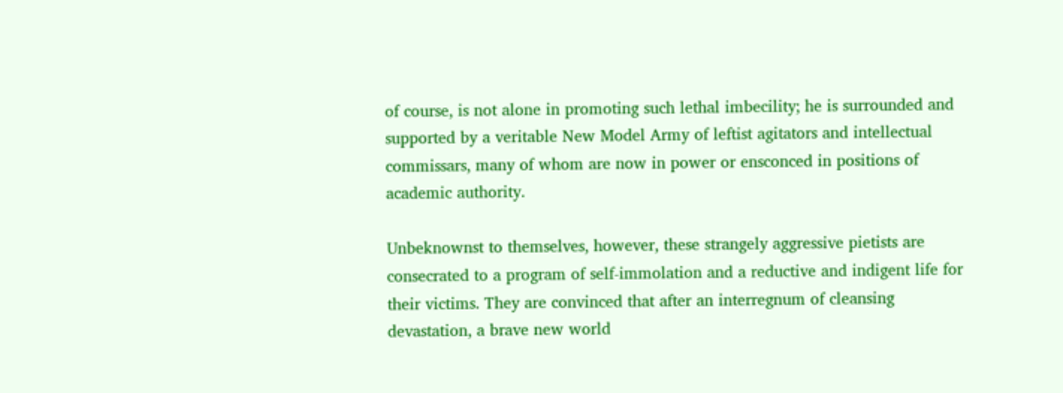of course, is not alone in promoting such lethal imbecility; he is surrounded and supported by a veritable New Model Army of leftist agitators and intellectual commissars, many of whom are now in power or ensconced in positions of academic authority.

Unbeknownst to themselves, however, these strangely aggressive pietists are consecrated to a program of self-immolation and a reductive and indigent life for their victims. They are convinced that after an interregnum of cleansing devastation, a brave new world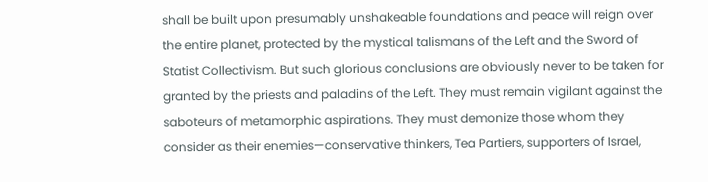shall be built upon presumably unshakeable foundations and peace will reign over the entire planet, protected by the mystical talismans of the Left and the Sword of Statist Collectivism. But such glorious conclusions are obviously never to be taken for granted by the priests and paladins of the Left. They must remain vigilant against the saboteurs of metamorphic aspirations. They must demonize those whom they consider as their enemies—conservative thinkers, Tea Partiers, supporters of Israel,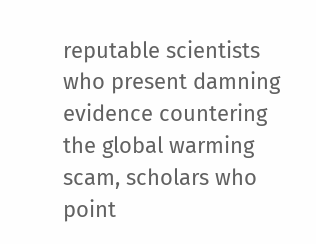reputable scientists who present damning evidence countering the global warming scam, scholars who point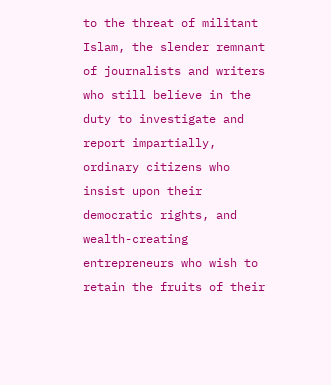to the threat of militant Islam, the slender remnant of journalists and writers who still believe in the duty to investigate and report impartially, ordinary citizens who insist upon their democratic rights, and wealth-creating entrepreneurs who wish to retain the fruits of their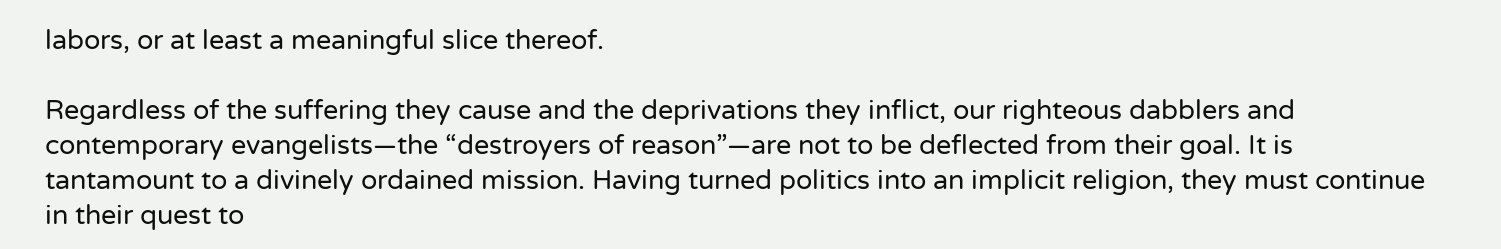labors, or at least a meaningful slice thereof.

Regardless of the suffering they cause and the deprivations they inflict, our righteous dabblers and contemporary evangelists—the “destroyers of reason”—are not to be deflected from their goal. It is tantamount to a divinely ordained mission. Having turned politics into an implicit religion, they must continue in their quest to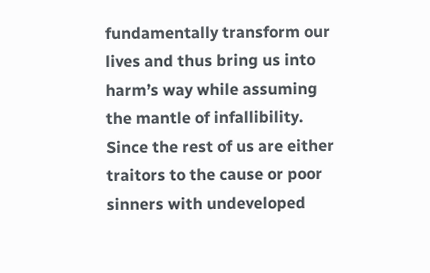fundamentally transform our lives and thus bring us into harm’s way while assuming the mantle of infallibility. Since the rest of us are either traitors to the cause or poor sinners with undeveloped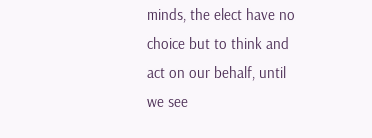minds, the elect have no choice but to think and act on our behalf, until we see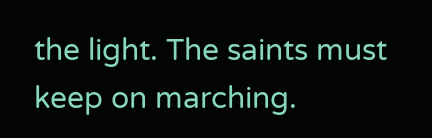the light. The saints must keep on marching.